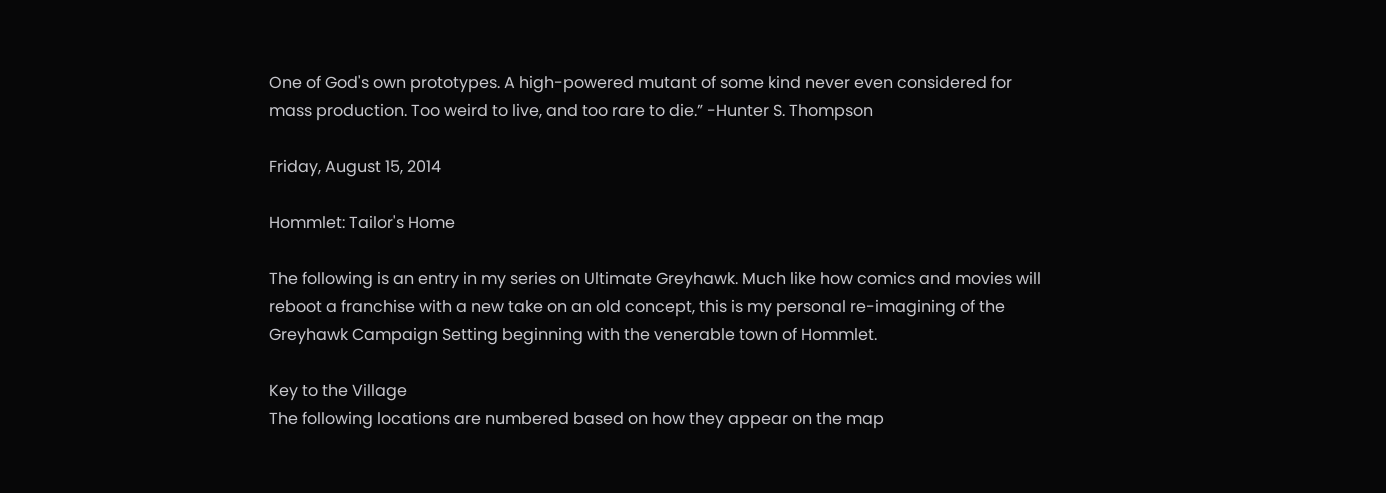One of God's own prototypes. A high-powered mutant of some kind never even considered for mass production. Too weird to live, and too rare to die.” -Hunter S. Thompson

Friday, August 15, 2014

Hommlet: Tailor's Home

The following is an entry in my series on Ultimate Greyhawk. Much like how comics and movies will reboot a franchise with a new take on an old concept, this is my personal re-imagining of the Greyhawk Campaign Setting beginning with the venerable town of Hommlet.

Key to the Village
The following locations are numbered based on how they appear on the map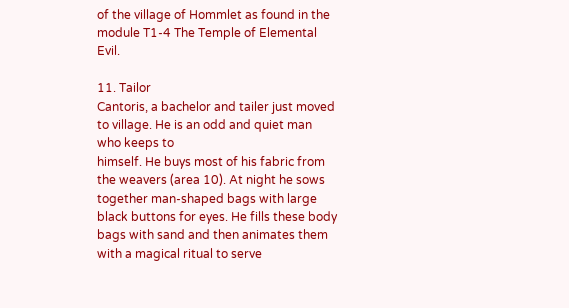of the village of Hommlet as found in the module T1-4 The Temple of Elemental Evil.

11. Tailor
Cantoris, a bachelor and tailer just moved to village. He is an odd and quiet man who keeps to
himself. He buys most of his fabric from the weavers (area 10). At night he sows together man-shaped bags with large black buttons for eyes. He fills these body bags with sand and then animates them with a magical ritual to serve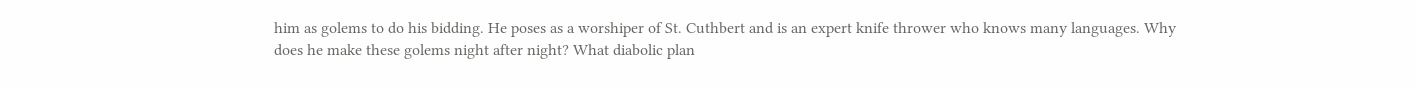him as golems to do his bidding. He poses as a worshiper of St. Cuthbert and is an expert knife thrower who knows many languages. Why does he make these golems night after night? What diabolic plan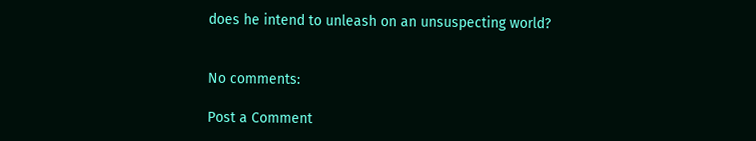does he intend to unleash on an unsuspecting world?


No comments:

Post a Comment